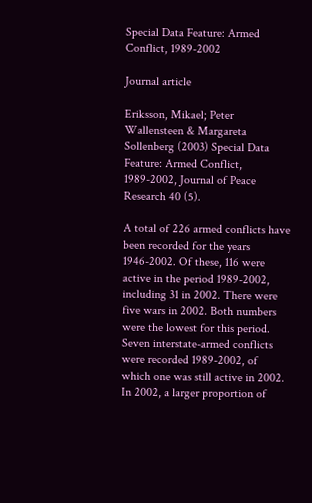Special Data Feature: Armed Conflict, 1989-2002

Journal article

Eriksson, Mikael; Peter Wallensteen & Margareta Sollenberg (2003) Special Data Feature: Armed Conflict, 1989-2002, Journal of Peace Research 40 (5).

A total of 226 armed conflicts have been recorded for the years 1946-2002. Of these, 116 were active in the period 1989-2002, including 31 in 2002. There were five wars in 2002. Both numbers were the lowest for this period. Seven interstate-armed conflicts were recorded 1989-2002, of which one was still active in 2002. In 2002, a larger proportion of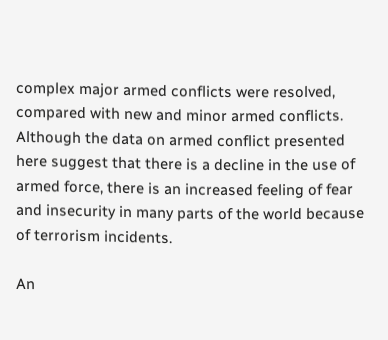complex major armed conflicts were resolved, compared with new and minor armed conflicts. Although the data on armed conflict presented here suggest that there is a decline in the use of armed force, there is an increased feeling of fear and insecurity in many parts of the world because of terrorism incidents.

An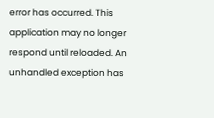error has occurred. This application may no longer respond until reloaded. An unhandled exception has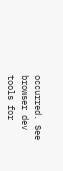occurred. See browser dev tools for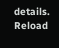details. Reload